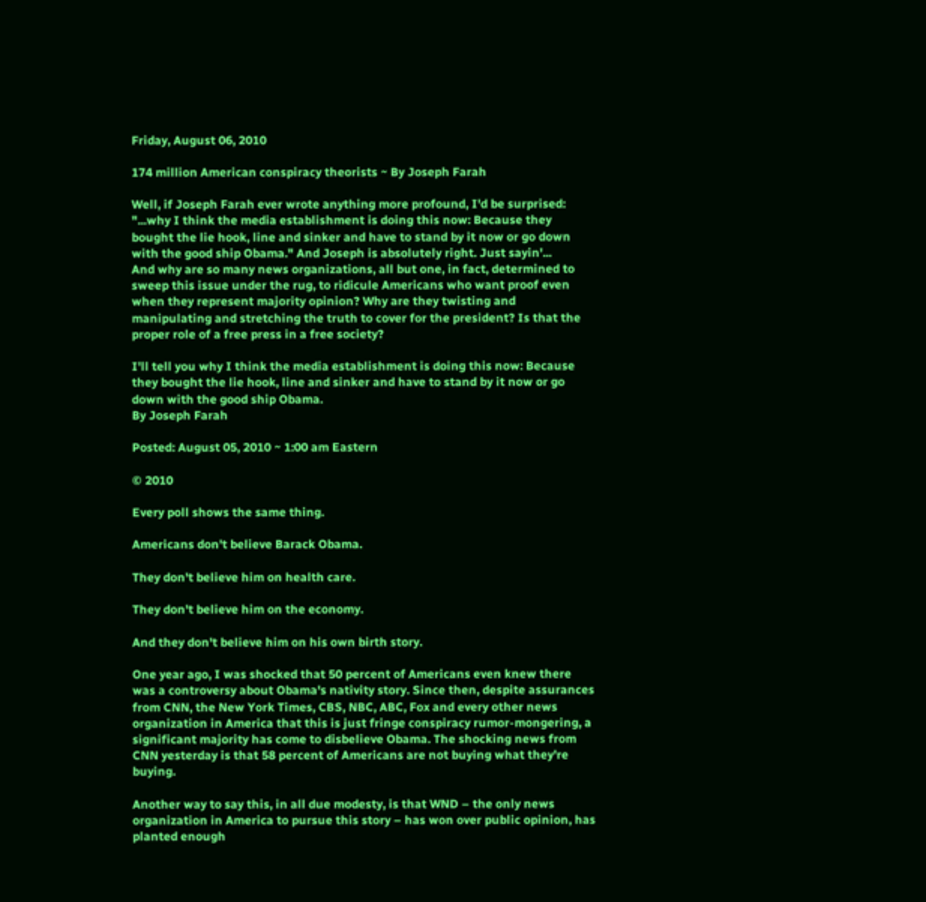Friday, August 06, 2010

174 million American conspiracy theorists ~ By Joseph Farah

Well, if Joseph Farah ever wrote anything more profound, I'd be surprised: "...why I think the media establishment is doing this now: Because they bought the lie hook, line and sinker and have to stand by it now or go down with the good ship Obama." And Joseph is absolutely right. Just sayin'...
And why are so many news organizations, all but one, in fact, determined to sweep this issue under the rug, to ridicule Americans who want proof even when they represent majority opinion? Why are they twisting and manipulating and stretching the truth to cover for the president? Is that the proper role of a free press in a free society?

I'll tell you why I think the media establishment is doing this now: Because they bought the lie hook, line and sinker and have to stand by it now or go down with the good ship Obama.
By Joseph Farah

Posted: August 05, 2010 ~ 1:00 am Eastern

© 2010

Every poll shows the same thing.

Americans don't believe Barack Obama.

They don't believe him on health care.

They don't believe him on the economy.

And they don't believe him on his own birth story.

One year ago, I was shocked that 50 percent of Americans even knew there was a controversy about Obama's nativity story. Since then, despite assurances from CNN, the New York Times, CBS, NBC, ABC, Fox and every other news organization in America that this is just fringe conspiracy rumor-mongering, a significant majority has come to disbelieve Obama. The shocking news from CNN yesterday is that 58 percent of Americans are not buying what they're buying.

Another way to say this, in all due modesty, is that WND – the only news organization in America to pursue this story – has won over public opinion, has planted enough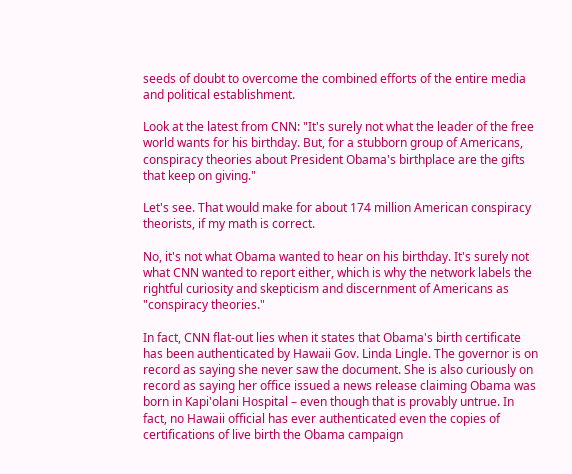seeds of doubt to overcome the combined efforts of the entire media and political establishment.

Look at the latest from CNN: "It's surely not what the leader of the free world wants for his birthday. But, for a stubborn group of Americans, conspiracy theories about President Obama's birthplace are the gifts that keep on giving."

Let's see. That would make for about 174 million American conspiracy theorists, if my math is correct.

No, it's not what Obama wanted to hear on his birthday. It's surely not what CNN wanted to report either, which is why the network labels the rightful curiosity and skepticism and discernment of Americans as "conspiracy theories."

In fact, CNN flat-out lies when it states that Obama's birth certificate has been authenticated by Hawaii Gov. Linda Lingle. The governor is on record as saying she never saw the document. She is also curiously on record as saying her office issued a news release claiming Obama was born in Kapi'olani Hospital – even though that is provably untrue. In fact, no Hawaii official has ever authenticated even the copies of certifications of live birth the Obama campaign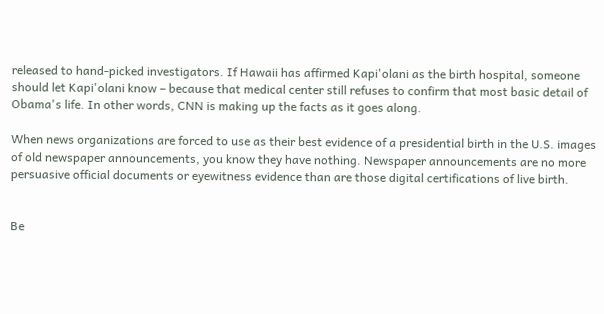released to hand-picked investigators. If Hawaii has affirmed Kapi'olani as the birth hospital, someone should let Kapi'olani know – because that medical center still refuses to confirm that most basic detail of Obama's life. In other words, CNN is making up the facts as it goes along.

When news organizations are forced to use as their best evidence of a presidential birth in the U.S. images of old newspaper announcements, you know they have nothing. Newspaper announcements are no more persuasive official documents or eyewitness evidence than are those digital certifications of live birth.


Be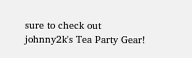sure to check out
johnny2k's Tea Party Gear!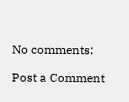No comments:

Post a Comment